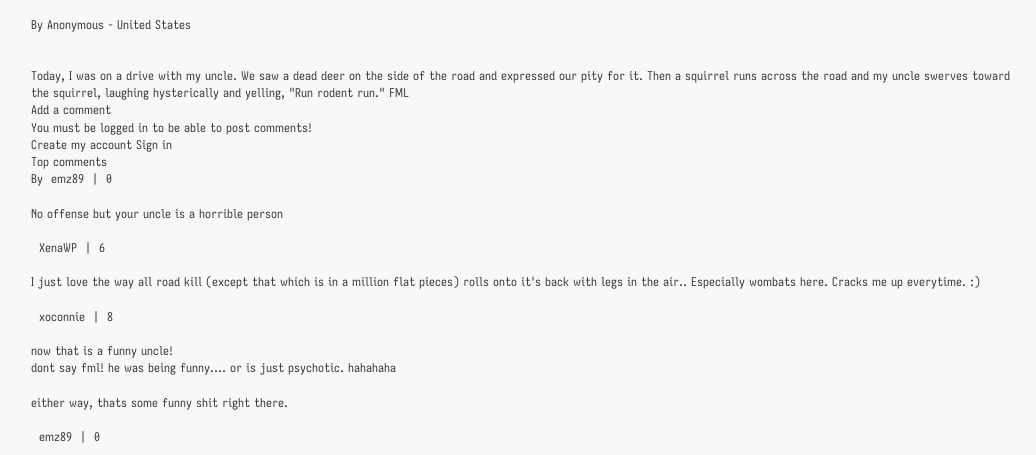By Anonymous - United States


Today, I was on a drive with my uncle. We saw a dead deer on the side of the road and expressed our pity for it. Then a squirrel runs across the road and my uncle swerves toward the squirrel, laughing hysterically and yelling, "Run rodent run." FML
Add a comment
You must be logged in to be able to post comments!
Create my account Sign in
Top comments
By  emz89  |  0

No offense but your uncle is a horrible person

  XenaWP  |  6

I just love the way all road kill (except that which is in a million flat pieces) rolls onto it's back with legs in the air.. Especially wombats here. Cracks me up everytime. :)

  xoconnie  |  8

now that is a funny uncle!
dont say fml! he was being funny.... or is just psychotic. hahahaha

either way, thats some funny shit right there.

  emz89  |  0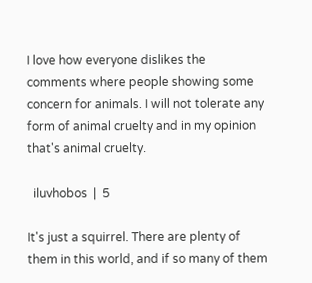I love how everyone dislikes the comments where people showing some concern for animals. I will not tolerate any form of animal cruelty and in my opinion that's animal cruelty.

  iluvhobos  |  5

It's just a squirrel. There are plenty of them in this world, and if so many of them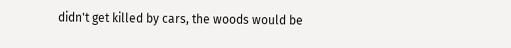didn't get killed by cars, the woods would be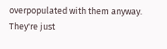overpopulated with them anyway. They're just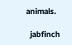animals.

  jabfinch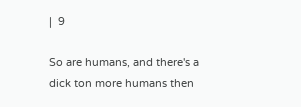|  9

So are humans, and there's a dick ton more humans then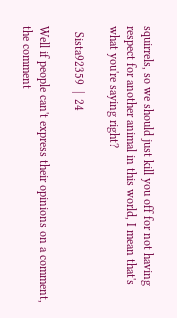squirrels, so we should just kill you off for not having respect for another animal in this world, I mean that's what you're saying right?

  Sista92359  |  24

Well if people can't express their opinions on a comment, the comment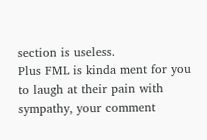section is useless.
Plus FML is kinda ment for you to laugh at their pain with sympathy, your comment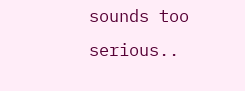sounds too serious..